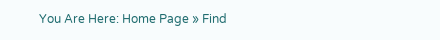You Are Here: Home Page » Find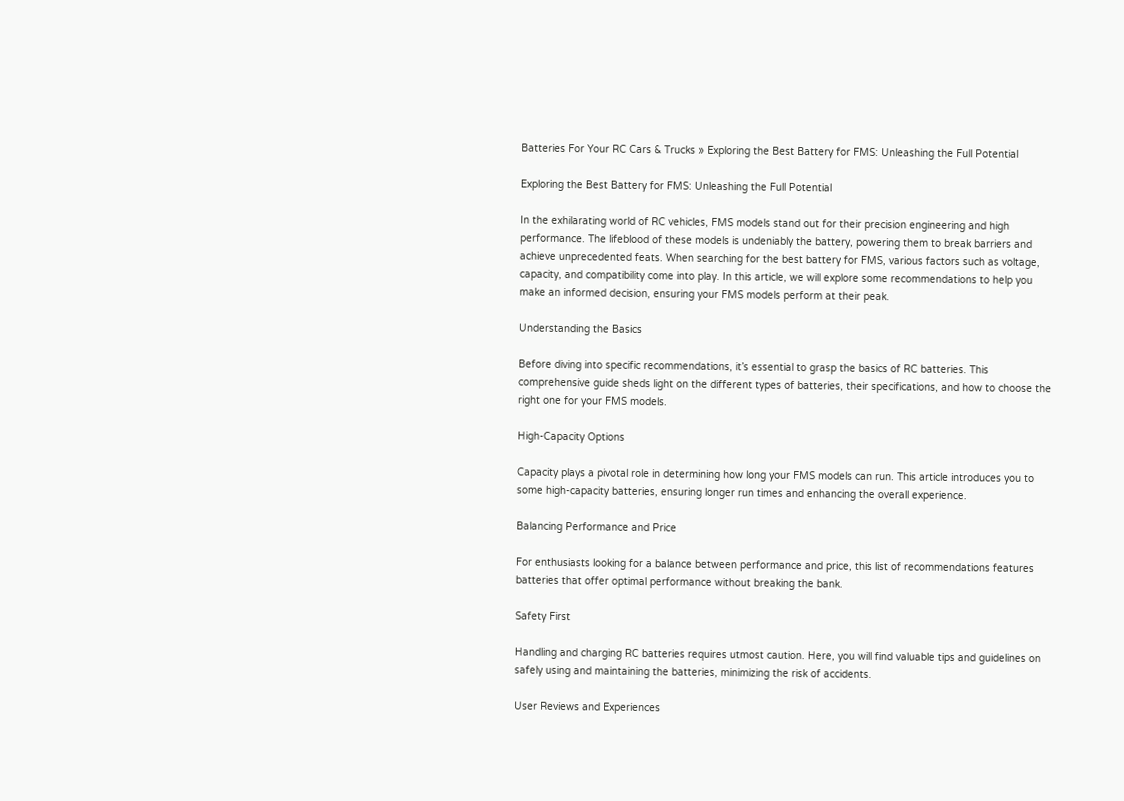Batteries For Your RC Cars & Trucks » Exploring the Best Battery for FMS: Unleashing the Full Potential

Exploring the Best Battery for FMS: Unleashing the Full Potential

In the exhilarating world of RC vehicles, FMS models stand out for their precision engineering and high performance. The lifeblood of these models is undeniably the battery, powering them to break barriers and achieve unprecedented feats. When searching for the best battery for FMS, various factors such as voltage, capacity, and compatibility come into play. In this article, we will explore some recommendations to help you make an informed decision, ensuring your FMS models perform at their peak.

Understanding the Basics

Before diving into specific recommendations, it’s essential to grasp the basics of RC batteries. This comprehensive guide sheds light on the different types of batteries, their specifications, and how to choose the right one for your FMS models.

High-Capacity Options

Capacity plays a pivotal role in determining how long your FMS models can run. This article introduces you to some high-capacity batteries, ensuring longer run times and enhancing the overall experience.

Balancing Performance and Price

For enthusiasts looking for a balance between performance and price, this list of recommendations features batteries that offer optimal performance without breaking the bank.

Safety First

Handling and charging RC batteries requires utmost caution. Here, you will find valuable tips and guidelines on safely using and maintaining the batteries, minimizing the risk of accidents.

User Reviews and Experiences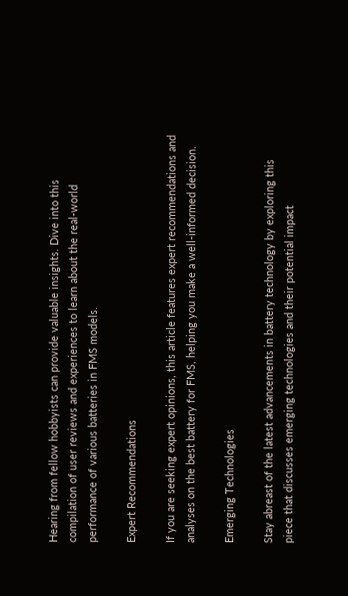Hearing from fellow hobbyists can provide valuable insights. Dive into this compilation of user reviews and experiences to learn about the real-world performance of various batteries in FMS models.

Expert Recommendations

If you are seeking expert opinions, this article features expert recommendations and analyses on the best battery for FMS, helping you make a well-informed decision.

Emerging Technologies

Stay abreast of the latest advancements in battery technology by exploring this piece that discusses emerging technologies and their potential impact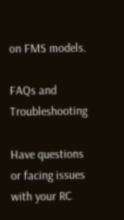on FMS models.

FAQs and Troubleshooting

Have questions or facing issues with your RC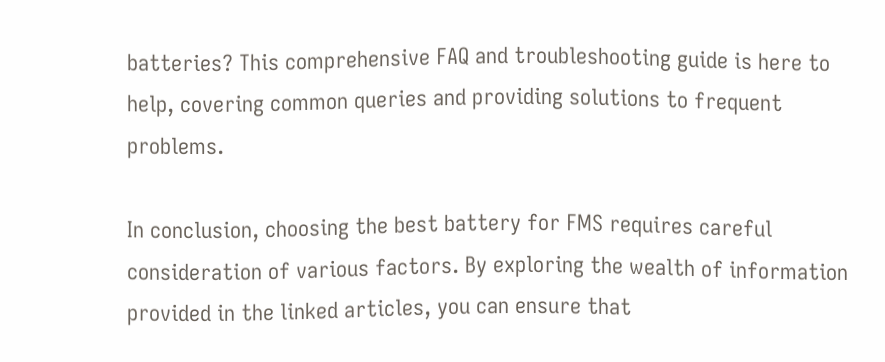batteries? This comprehensive FAQ and troubleshooting guide is here to help, covering common queries and providing solutions to frequent problems.

In conclusion, choosing the best battery for FMS requires careful consideration of various factors. By exploring the wealth of information provided in the linked articles, you can ensure that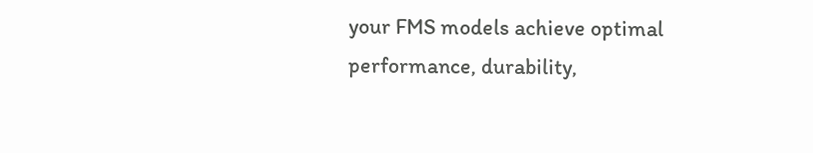your FMS models achieve optimal performance, durability,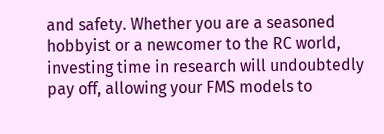and safety. Whether you are a seasoned hobbyist or a newcomer to the RC world, investing time in research will undoubtedly pay off, allowing your FMS models to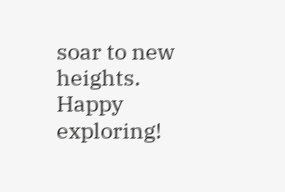soar to new heights. Happy exploring!